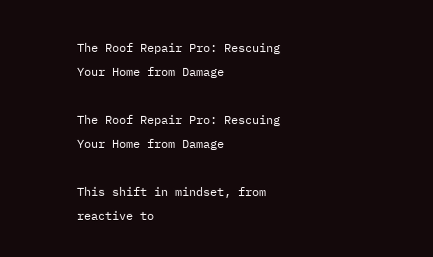The Roof Repair Pro: Rescuing Your Home from Damage

The Roof Repair Pro: Rescuing Your Home from Damage

This shift in mindset, from reactive to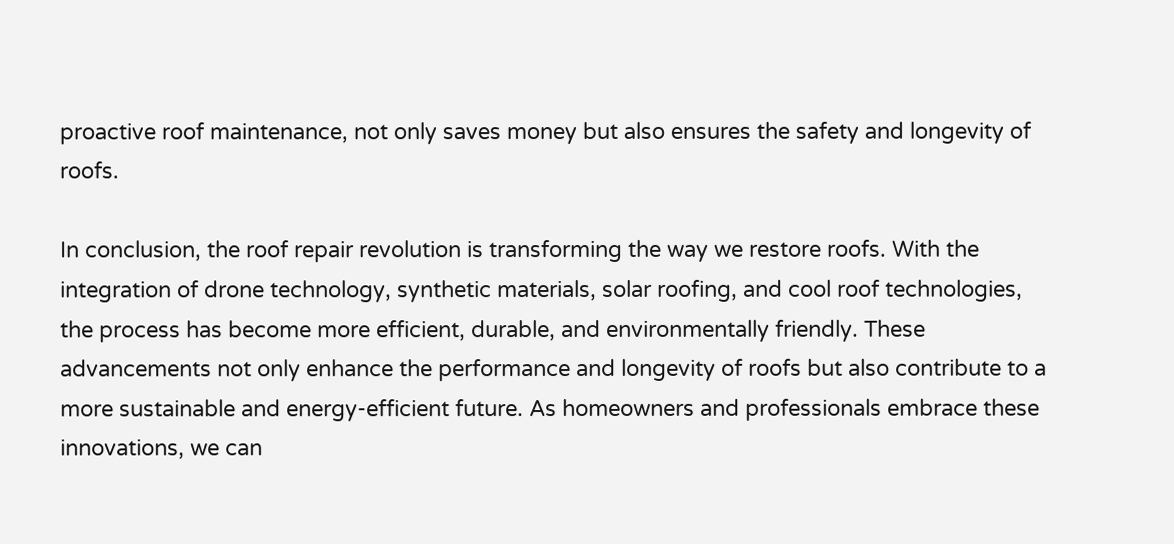proactive roof maintenance, not only saves money but also ensures the safety and longevity of roofs.

In conclusion, the roof repair revolution is transforming the way we restore roofs. With the integration of drone technology, synthetic materials, solar roofing, and cool roof technologies, the process has become more efficient, durable, and environmentally friendly. These advancements not only enhance the performance and longevity of roofs but also contribute to a more sustainable and energy-efficient future. As homeowners and professionals embrace these innovations, we can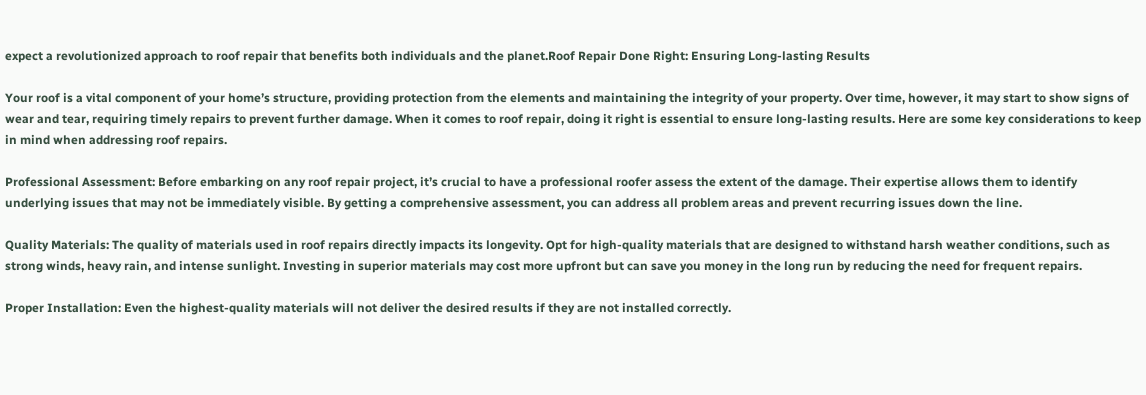expect a revolutionized approach to roof repair that benefits both individuals and the planet.Roof Repair Done Right: Ensuring Long-lasting Results

Your roof is a vital component of your home’s structure, providing protection from the elements and maintaining the integrity of your property. Over time, however, it may start to show signs of wear and tear, requiring timely repairs to prevent further damage. When it comes to roof repair, doing it right is essential to ensure long-lasting results. Here are some key considerations to keep in mind when addressing roof repairs.

Professional Assessment: Before embarking on any roof repair project, it’s crucial to have a professional roofer assess the extent of the damage. Their expertise allows them to identify underlying issues that may not be immediately visible. By getting a comprehensive assessment, you can address all problem areas and prevent recurring issues down the line.

Quality Materials: The quality of materials used in roof repairs directly impacts its longevity. Opt for high-quality materials that are designed to withstand harsh weather conditions, such as strong winds, heavy rain, and intense sunlight. Investing in superior materials may cost more upfront but can save you money in the long run by reducing the need for frequent repairs.

Proper Installation: Even the highest-quality materials will not deliver the desired results if they are not installed correctly.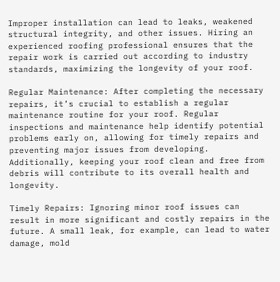Improper installation can lead to leaks, weakened structural integrity, and other issues. Hiring an experienced roofing professional ensures that the repair work is carried out according to industry standards, maximizing the longevity of your roof.

Regular Maintenance: After completing the necessary repairs, it’s crucial to establish a regular maintenance routine for your roof. Regular inspections and maintenance help identify potential problems early on, allowing for timely repairs and preventing major issues from developing. Additionally, keeping your roof clean and free from debris will contribute to its overall health and longevity.

Timely Repairs: Ignoring minor roof issues can result in more significant and costly repairs in the future. A small leak, for example, can lead to water damage, mold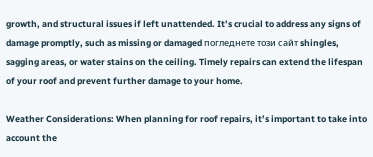growth, and structural issues if left unattended. It’s crucial to address any signs of damage promptly, such as missing or damaged погледнете този сайт shingles, sagging areas, or water stains on the ceiling. Timely repairs can extend the lifespan of your roof and prevent further damage to your home.

Weather Considerations: When planning for roof repairs, it’s important to take into account the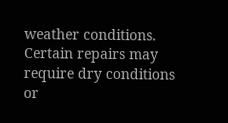weather conditions. Certain repairs may require dry conditions or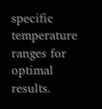specific temperature ranges for optimal results.